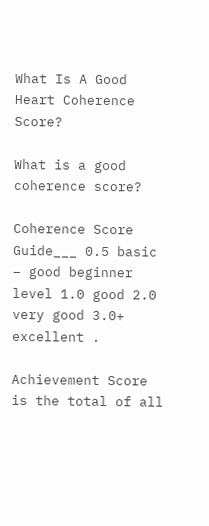What Is A Good Heart Coherence Score?

What is a good coherence score?

Coherence Score Guide___ 0.5 basic – good beginner level 1.0 good 2.0 very good 3.0+ excellent .

Achievement Score is the total of all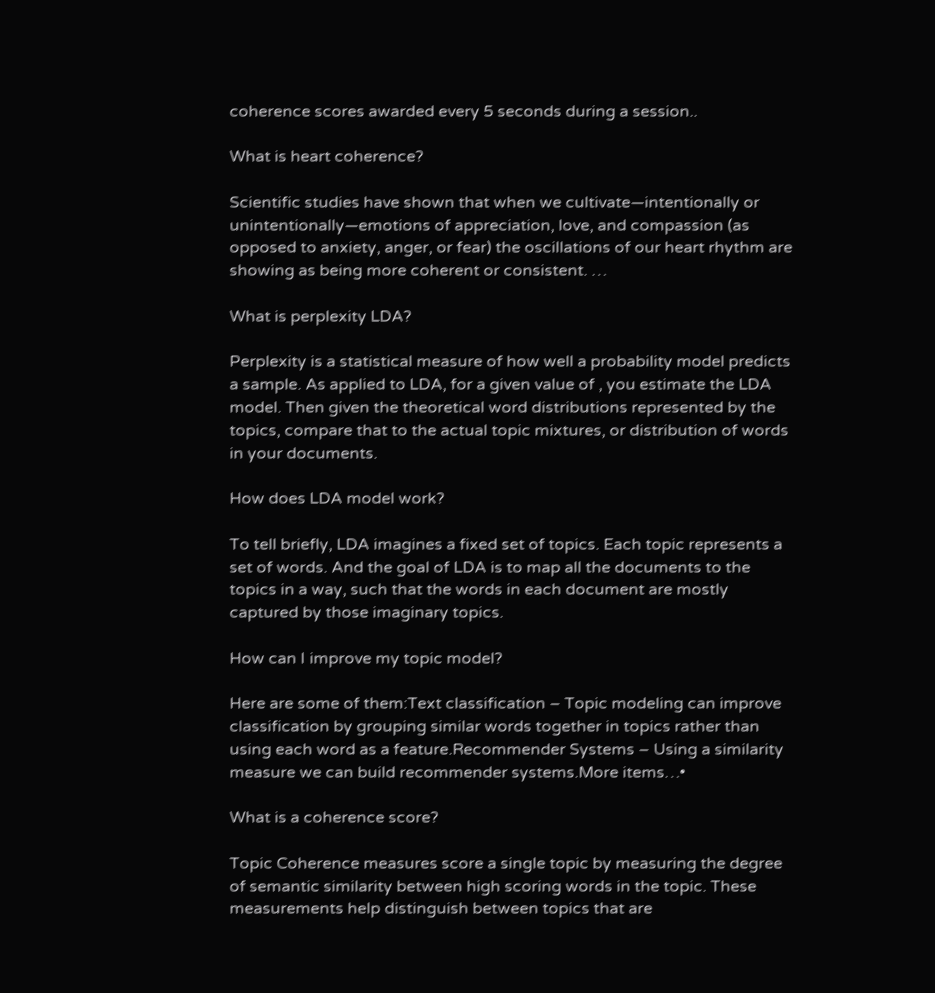coherence scores awarded every 5 seconds during a session..

What is heart coherence?

Scientific studies have shown that when we cultivate—intentionally or unintentionally—emotions of appreciation, love, and compassion (as opposed to anxiety, anger, or fear) the oscillations of our heart rhythm are showing as being more coherent or consistent. …

What is perplexity LDA?

Perplexity is a statistical measure of how well a probability model predicts a sample. As applied to LDA, for a given value of , you estimate the LDA model. Then given the theoretical word distributions represented by the topics, compare that to the actual topic mixtures, or distribution of words in your documents.

How does LDA model work?

To tell briefly, LDA imagines a fixed set of topics. Each topic represents a set of words. And the goal of LDA is to map all the documents to the topics in a way, such that the words in each document are mostly captured by those imaginary topics.

How can I improve my topic model?

Here are some of them:Text classification – Topic modeling can improve classification by grouping similar words together in topics rather than using each word as a feature.Recommender Systems – Using a similarity measure we can build recommender systems.More items…•

What is a coherence score?

Topic Coherence measures score a single topic by measuring the degree of semantic similarity between high scoring words in the topic. These measurements help distinguish between topics that are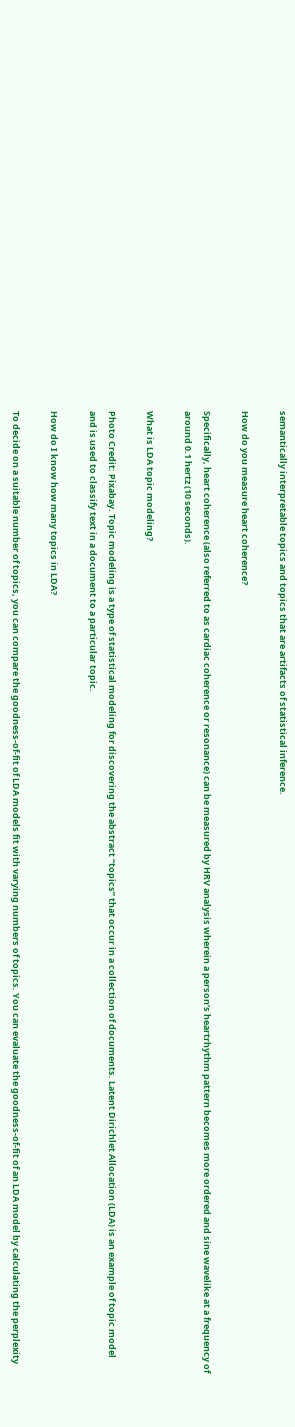semantically interpretable topics and topics that are artifacts of statistical inference.

How do you measure heart coherence?

Specifically, heart coherence (also referred to as cardiac coherence or resonance) can be measured by HRV analysis wherein a person’s heartrhythm pattern becomes more ordered and sine wavelike at a frequency of around 0.1 hertz (10 seconds).

What is LDA topic modeling?

Photo Credit: Pixabay. Topic modeling is a type of statistical modeling for discovering the abstract “topics” that occur in a collection of documents. Latent Dirichlet Allocation (LDA) is an example of topic model and is used to classify text in a document to a particular topic.

How do I know how many topics in LDA?

To decide on a suitable number of topics, you can compare the goodness-of-fit of LDA models fit with varying numbers of topics. You can evaluate the goodness-of-fit of an LDA model by calculating the perplexity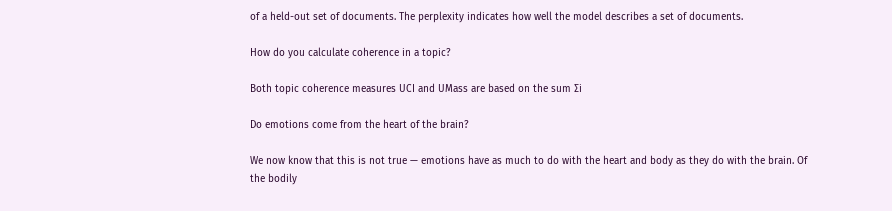of a held-out set of documents. The perplexity indicates how well the model describes a set of documents.

How do you calculate coherence in a topic?

Both topic coherence measures UCI and UMass are based on the sum ∑i

Do emotions come from the heart of the brain?

We now know that this is not true — emotions have as much to do with the heart and body as they do with the brain. Of the bodily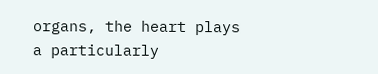organs, the heart plays a particularly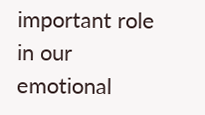important role in our emotional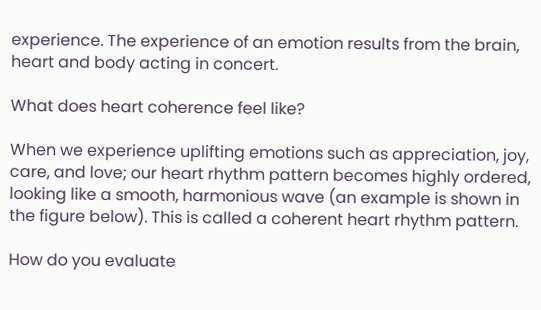experience. The experience of an emotion results from the brain, heart and body acting in concert.

What does heart coherence feel like?

When we experience uplifting emotions such as appreciation, joy, care, and love; our heart rhythm pattern becomes highly ordered, looking like a smooth, harmonious wave (an example is shown in the figure below). This is called a coherent heart rhythm pattern.

How do you evaluate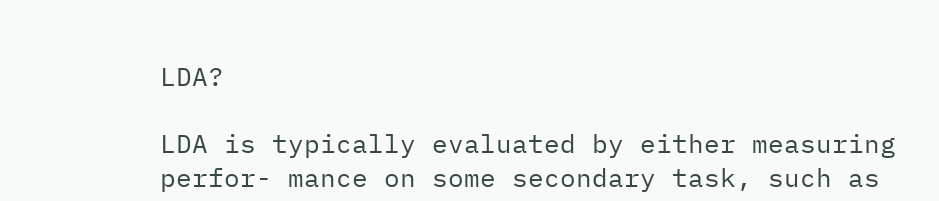LDA?

LDA is typically evaluated by either measuring perfor- mance on some secondary task, such as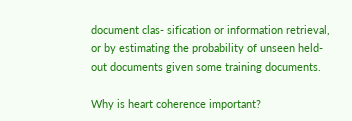document clas- sification or information retrieval, or by estimating the probability of unseen held-out documents given some training documents.

Why is heart coherence important?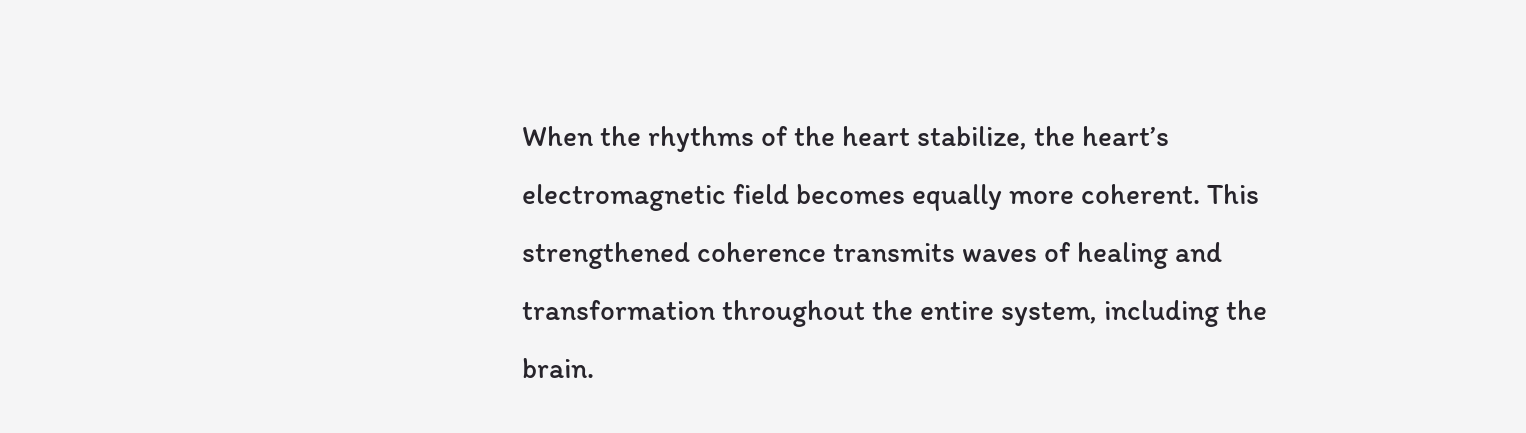When the rhythms of the heart stabilize, the heart’s electromagnetic field becomes equally more coherent. This strengthened coherence transmits waves of healing and transformation throughout the entire system, including the brain.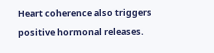Heart coherence also triggers positive hormonal releases.